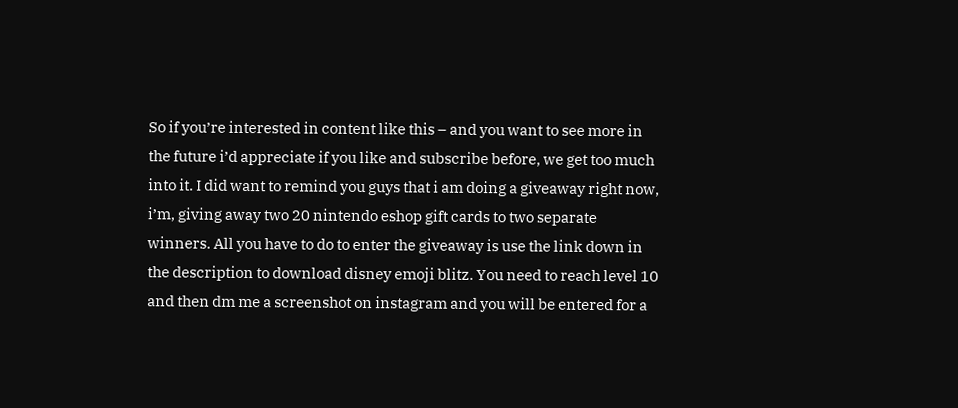So if you’re interested in content like this – and you want to see more in the future i’d appreciate if you like and subscribe before, we get too much into it. I did want to remind you guys that i am doing a giveaway right now, i’m, giving away two 20 nintendo eshop gift cards to two separate winners. All you have to do to enter the giveaway is use the link down in the description to download disney emoji blitz. You need to reach level 10 and then dm me a screenshot on instagram and you will be entered for a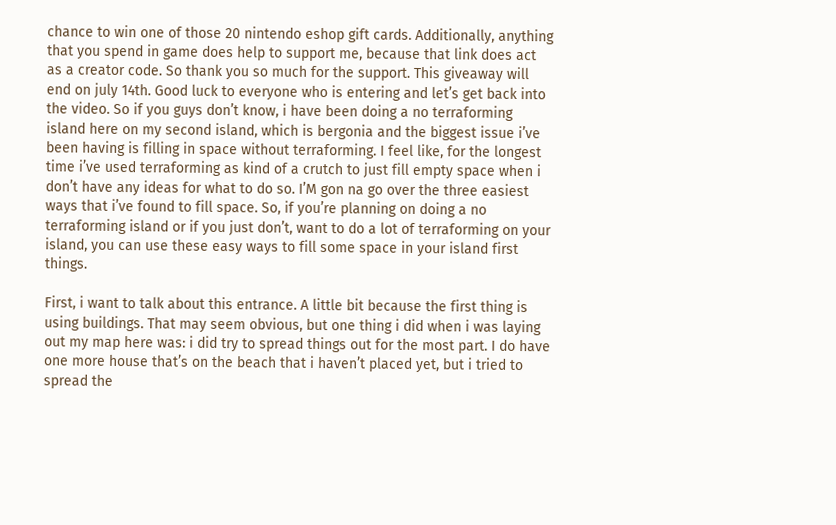chance to win one of those 20 nintendo eshop gift cards. Additionally, anything that you spend in game does help to support me, because that link does act as a creator code. So thank you so much for the support. This giveaway will end on july 14th. Good luck to everyone who is entering and let’s get back into the video. So if you guys don’t know, i have been doing a no terraforming island here on my second island, which is bergonia and the biggest issue i’ve been having is filling in space without terraforming. I feel like, for the longest time i’ve used terraforming as kind of a crutch to just fill empty space when i don’t have any ideas for what to do so. I’M gon na go over the three easiest ways that i’ve found to fill space. So, if you’re planning on doing a no terraforming island or if you just don’t, want to do a lot of terraforming on your island, you can use these easy ways to fill some space in your island first things.

First, i want to talk about this entrance. A little bit because the first thing is using buildings. That may seem obvious, but one thing i did when i was laying out my map here was: i did try to spread things out for the most part. I do have one more house that’s on the beach that i haven’t placed yet, but i tried to spread the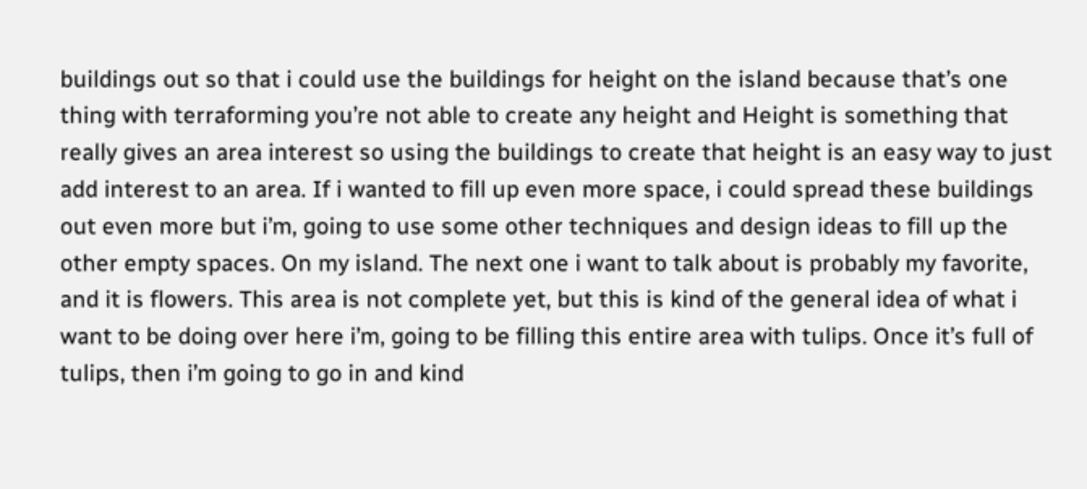buildings out so that i could use the buildings for height on the island because that’s one thing with terraforming you’re not able to create any height and Height is something that really gives an area interest so using the buildings to create that height is an easy way to just add interest to an area. If i wanted to fill up even more space, i could spread these buildings out even more but i’m, going to use some other techniques and design ideas to fill up the other empty spaces. On my island. The next one i want to talk about is probably my favorite, and it is flowers. This area is not complete yet, but this is kind of the general idea of what i want to be doing over here i’m, going to be filling this entire area with tulips. Once it’s full of tulips, then i’m going to go in and kind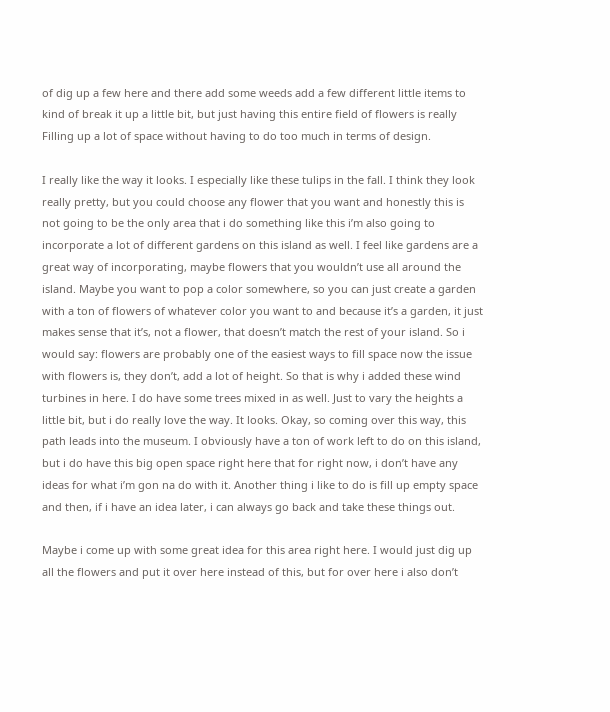of dig up a few here and there add some weeds add a few different little items to kind of break it up a little bit, but just having this entire field of flowers is really Filling up a lot of space without having to do too much in terms of design.

I really like the way it looks. I especially like these tulips in the fall. I think they look really pretty, but you could choose any flower that you want and honestly this is not going to be the only area that i do something like this i’m also going to incorporate a lot of different gardens on this island as well. I feel like gardens are a great way of incorporating, maybe flowers that you wouldn’t use all around the island. Maybe you want to pop a color somewhere, so you can just create a garden with a ton of flowers of whatever color you want to and because it’s a garden, it just makes sense that it’s, not a flower, that doesn’t match the rest of your island. So i would say: flowers are probably one of the easiest ways to fill space now the issue with flowers is, they don’t, add a lot of height. So that is why i added these wind turbines in here. I do have some trees mixed in as well. Just to vary the heights a little bit, but i do really love the way. It looks. Okay, so coming over this way, this path leads into the museum. I obviously have a ton of work left to do on this island, but i do have this big open space right here that for right now, i don’t have any ideas for what i’m gon na do with it. Another thing i like to do is fill up empty space and then, if i have an idea later, i can always go back and take these things out.

Maybe i come up with some great idea for this area right here. I would just dig up all the flowers and put it over here instead of this, but for over here i also don’t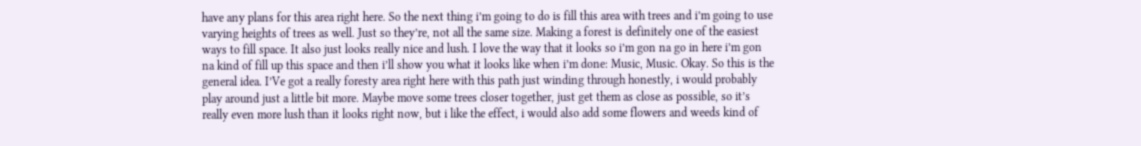have any plans for this area right here. So the next thing i’m going to do is fill this area with trees and i’m going to use varying heights of trees as well. Just so they’re, not all the same size. Making a forest is definitely one of the easiest ways to fill space. It also just looks really nice and lush. I love the way that it looks so i’m gon na go in here i’m gon na kind of fill up this space and then i’ll show you what it looks like when i’m done: Music, Music. Okay. So this is the general idea. I’Ve got a really foresty area right here with this path just winding through honestly, i would probably play around just a little bit more. Maybe move some trees closer together, just get them as close as possible, so it’s really even more lush than it looks right now, but i like the effect, i would also add some flowers and weeds kind of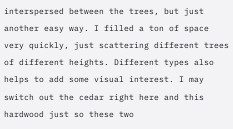interspersed between the trees, but just another easy way. I filled a ton of space very quickly, just scattering different trees of different heights. Different types also helps to add some visual interest. I may switch out the cedar right here and this hardwood just so these two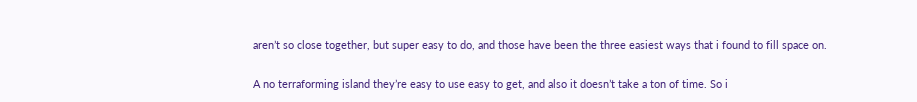aren’t so close together, but super easy to do, and those have been the three easiest ways that i found to fill space on.

A no terraforming island they’re easy to use easy to get, and also it doesn’t take a ton of time. So i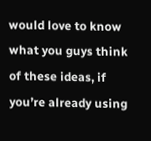would love to know what you guys think of these ideas, if you’re already using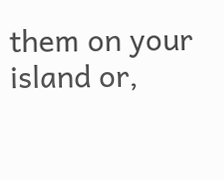them on your island or,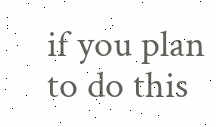if you plan to do this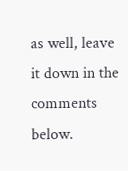as well, leave it down in the comments below.